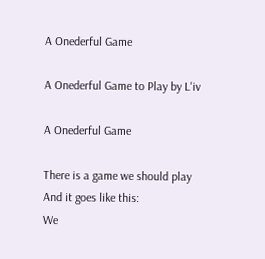A Onederful Game

A Onederful Game to Play by L'iv

A Onederful Game

There is a game we should play
And it goes like this:
We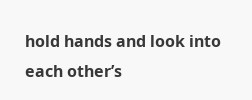hold hands and look into each other’s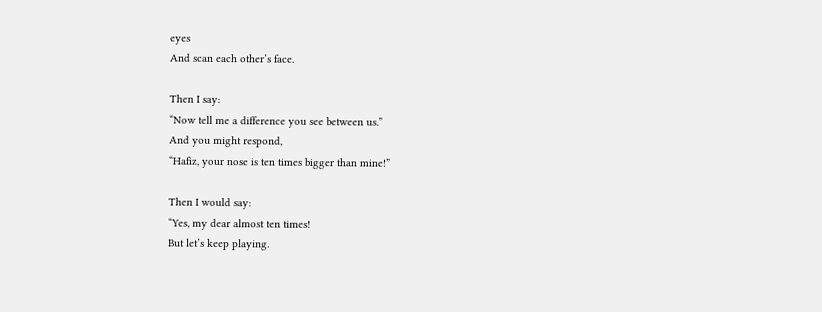eyes
And scan each other’s face.

Then I say:
“Now tell me a difference you see between us.”
And you might respond,
“Hafiz, your nose is ten times bigger than mine!”

Then I would say:
“Yes, my dear almost ten times!
But let’s keep playing.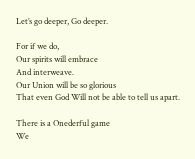Let’s go deeper, Go deeper.

For if we do,
Our spirits will embrace
And interweave.
Our Union will be so glorious
That even God Will not be able to tell us apart.

There is a Onederful game
We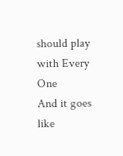should play with Every One
And it goes like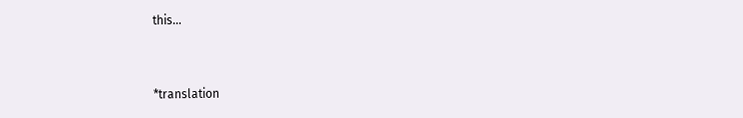this…


*translation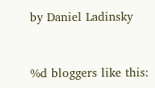by Daniel Ladinsky


%d bloggers like this: